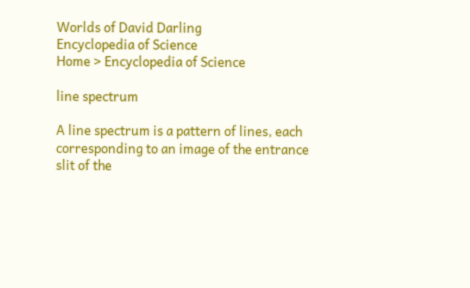Worlds of David Darling
Encyclopedia of Science
Home > Encyclopedia of Science

line spectrum

A line spectrum is a pattern of lines, each corresponding to an image of the entrance slit of the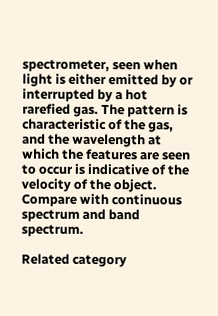spectrometer, seen when light is either emitted by or interrupted by a hot rarefied gas. The pattern is characteristic of the gas, and the wavelength at which the features are seen to occur is indicative of the velocity of the object. Compare with continuous spectrum and band spectrum.

Related category